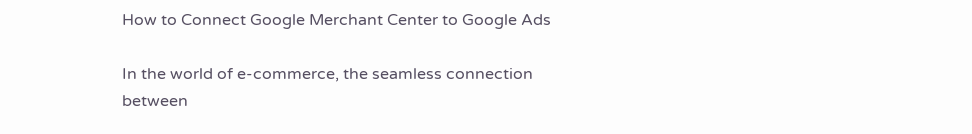How to Connect Google Merchant Center to Google Ads

In the world of e-commerce, the seamless connection between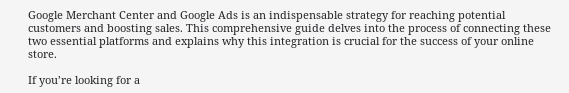Google Merchant Center and Google Ads is an indispensable strategy for reaching potential customers and boosting sales. This comprehensive guide delves into the process of connecting these two essential platforms and explains why this integration is crucial for the success of your online store.

If you’re looking for a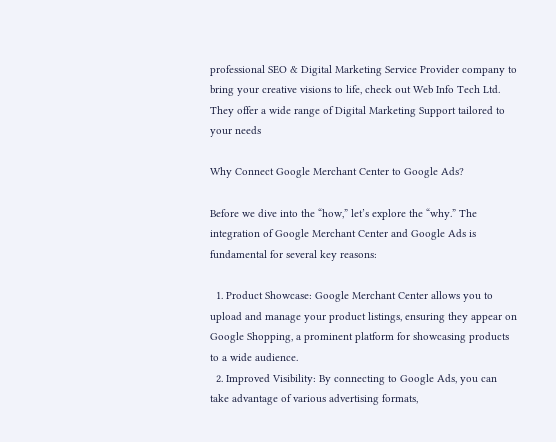professional SEO & Digital Marketing Service Provider company to bring your creative visions to life, check out Web Info Tech Ltd. They offer a wide range of Digital Marketing Support tailored to your needs

Why Connect Google Merchant Center to Google Ads?

Before we dive into the “how,” let’s explore the “why.” The integration of Google Merchant Center and Google Ads is fundamental for several key reasons:

  1. Product Showcase: Google Merchant Center allows you to upload and manage your product listings, ensuring they appear on Google Shopping, a prominent platform for showcasing products to a wide audience.
  2. Improved Visibility: By connecting to Google Ads, you can take advantage of various advertising formats,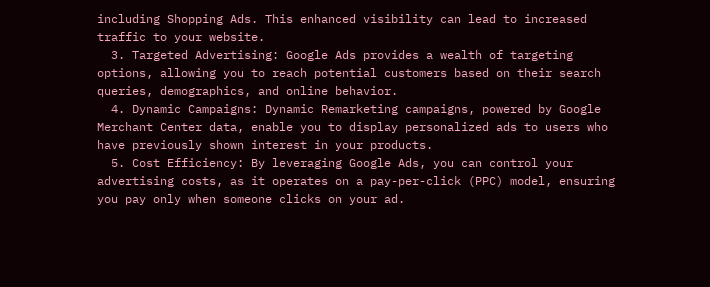including Shopping Ads. This enhanced visibility can lead to increased traffic to your website.
  3. Targeted Advertising: Google Ads provides a wealth of targeting options, allowing you to reach potential customers based on their search queries, demographics, and online behavior.
  4. Dynamic Campaigns: Dynamic Remarketing campaigns, powered by Google Merchant Center data, enable you to display personalized ads to users who have previously shown interest in your products.
  5. Cost Efficiency: By leveraging Google Ads, you can control your advertising costs, as it operates on a pay-per-click (PPC) model, ensuring you pay only when someone clicks on your ad.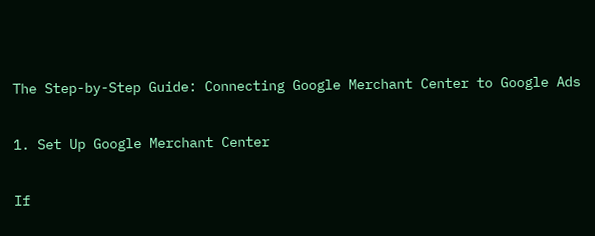The Step-by-Step Guide: Connecting Google Merchant Center to Google Ads

1. Set Up Google Merchant Center

If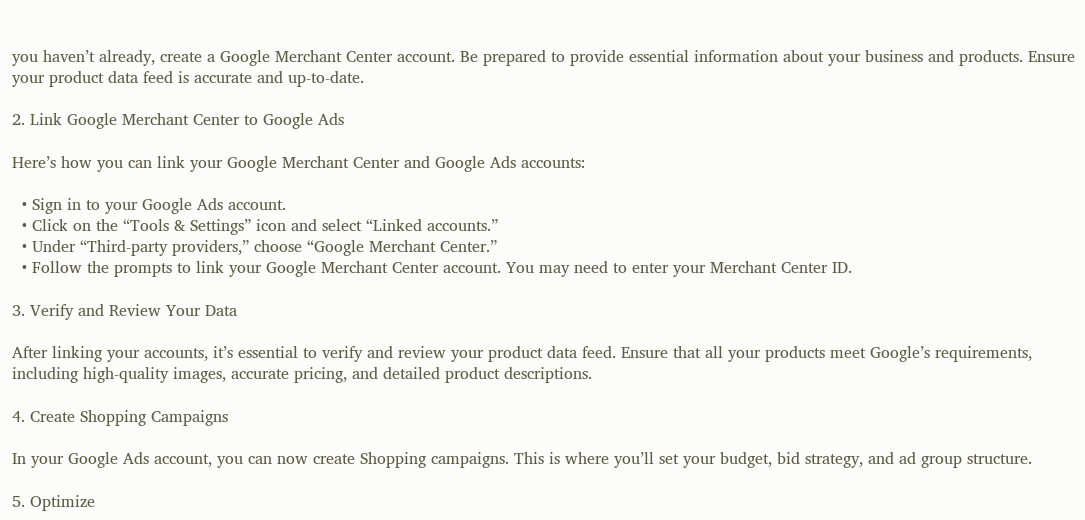you haven’t already, create a Google Merchant Center account. Be prepared to provide essential information about your business and products. Ensure your product data feed is accurate and up-to-date.

2. Link Google Merchant Center to Google Ads

Here’s how you can link your Google Merchant Center and Google Ads accounts:

  • Sign in to your Google Ads account.
  • Click on the “Tools & Settings” icon and select “Linked accounts.”
  • Under “Third-party providers,” choose “Google Merchant Center.”
  • Follow the prompts to link your Google Merchant Center account. You may need to enter your Merchant Center ID.

3. Verify and Review Your Data

After linking your accounts, it’s essential to verify and review your product data feed. Ensure that all your products meet Google’s requirements, including high-quality images, accurate pricing, and detailed product descriptions.

4. Create Shopping Campaigns

In your Google Ads account, you can now create Shopping campaigns. This is where you’ll set your budget, bid strategy, and ad group structure.

5. Optimize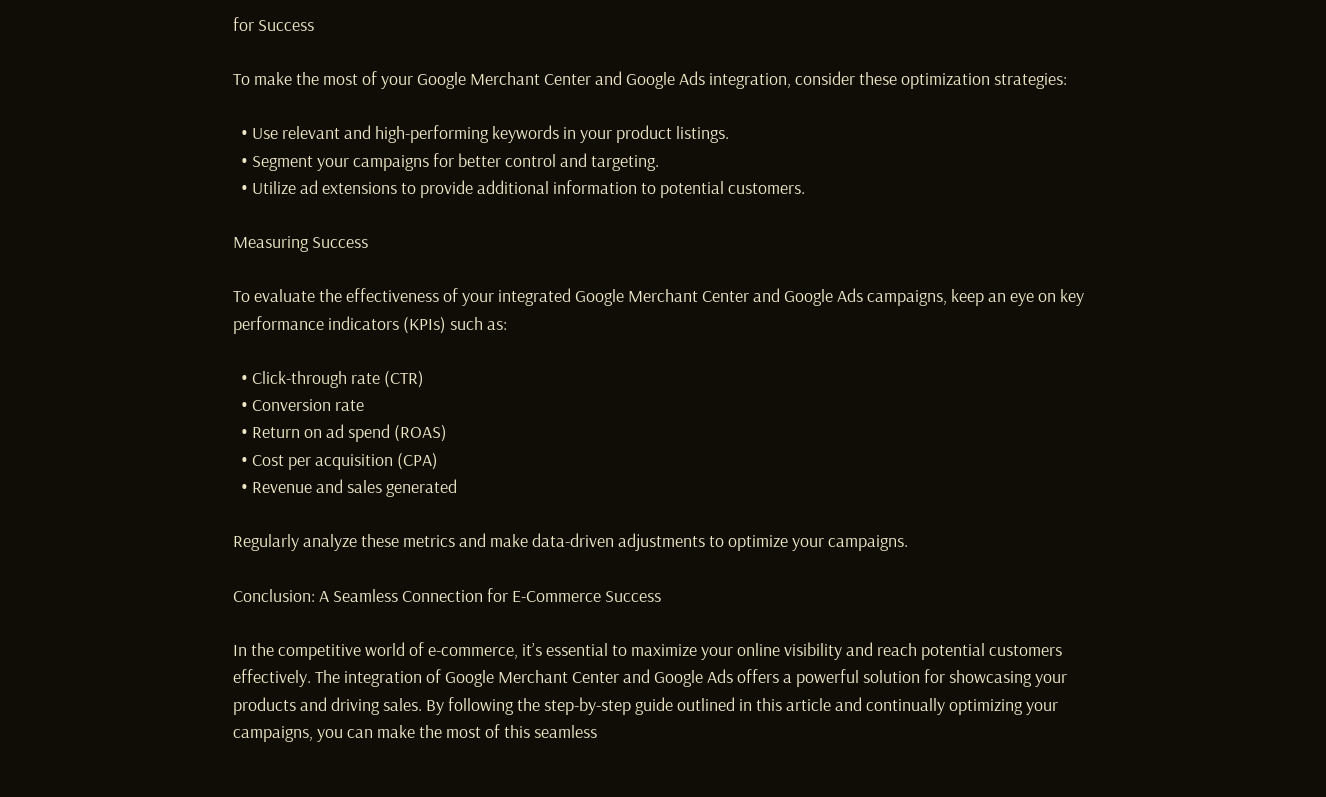for Success

To make the most of your Google Merchant Center and Google Ads integration, consider these optimization strategies:

  • Use relevant and high-performing keywords in your product listings.
  • Segment your campaigns for better control and targeting.
  • Utilize ad extensions to provide additional information to potential customers.

Measuring Success

To evaluate the effectiveness of your integrated Google Merchant Center and Google Ads campaigns, keep an eye on key performance indicators (KPIs) such as:

  • Click-through rate (CTR)
  • Conversion rate
  • Return on ad spend (ROAS)
  • Cost per acquisition (CPA)
  • Revenue and sales generated

Regularly analyze these metrics and make data-driven adjustments to optimize your campaigns.

Conclusion: A Seamless Connection for E-Commerce Success

In the competitive world of e-commerce, it’s essential to maximize your online visibility and reach potential customers effectively. The integration of Google Merchant Center and Google Ads offers a powerful solution for showcasing your products and driving sales. By following the step-by-step guide outlined in this article and continually optimizing your campaigns, you can make the most of this seamless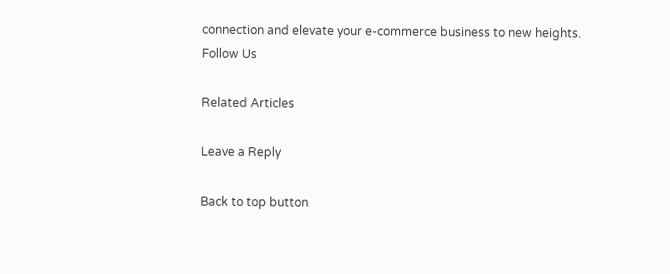connection and elevate your e-commerce business to new heights.
Follow Us

Related Articles

Leave a Reply

Back to top button